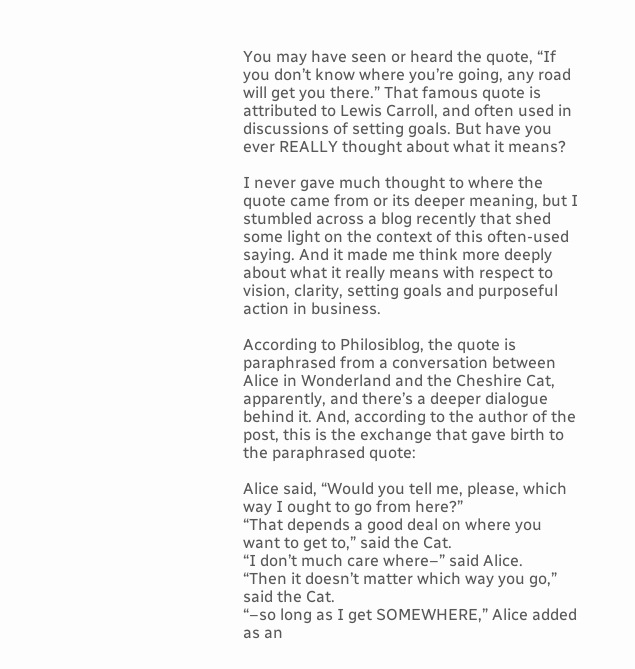You may have seen or heard the quote, “If you don’t know where you’re going, any road will get you there.” That famous quote is attributed to Lewis Carroll, and often used in discussions of setting goals. But have you ever REALLY thought about what it means?

I never gave much thought to where the quote came from or its deeper meaning, but I stumbled across a blog recently that shed some light on the context of this often-used saying. And it made me think more deeply about what it really means with respect to vision, clarity, setting goals and purposeful action in business.

According to Philosiblog, the quote is paraphrased from a conversation between Alice in Wonderland and the Cheshire Cat, apparently, and there’s a deeper dialogue behind it. And, according to the author of the post, this is the exchange that gave birth to the paraphrased quote:

Alice said, “Would you tell me, please, which way I ought to go from here?”
“That depends a good deal on where you want to get to,” said the Cat.
“I don’t much care where–” said Alice.
“Then it doesn’t matter which way you go,” said the Cat.
“–so long as I get SOMEWHERE,” Alice added as an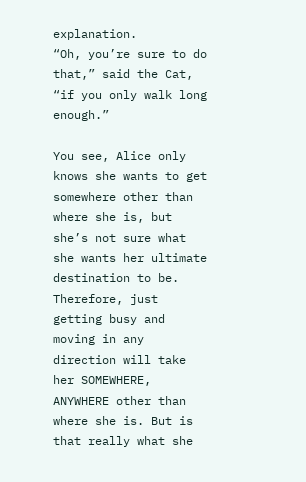explanation.
“Oh, you’re sure to do that,” said the Cat, “if you only walk long enough.”

You see, Alice only knows she wants to get somewhere other than where she is, but she’s not sure what she wants her ultimate destination to be. Therefore, just getting busy and moving in any direction will take her SOMEWHERE, ANYWHERE other than where she is. But is that really what she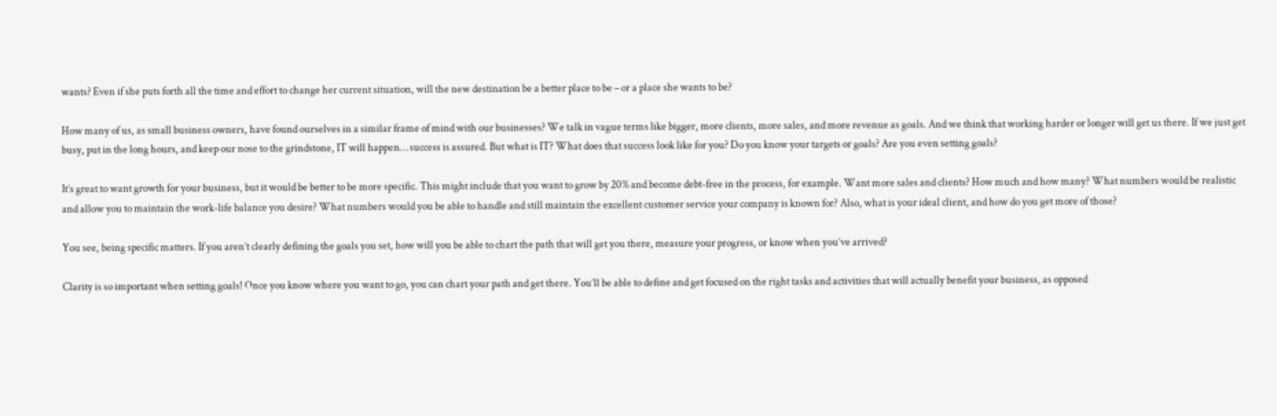wants? Even if she puts forth all the time and effort to change her current situation, will the new destination be a better place to be – or a place she wants to be?

How many of us, as small business owners, have found ourselves in a similar frame of mind with our businesses? We talk in vague terms like bigger, more clients, more sales, and more revenue as goals. And we think that working harder or longer will get us there. If we just get busy, put in the long hours, and keep our nose to the grindstone, IT will happen… success is assured. But what is IT? What does that success look like for you? Do you know your targets or goals? Are you even setting goals?

It’s great to want growth for your business, but it would be better to be more specific. This might include that you want to grow by 20% and become debt-free in the process, for example. Want more sales and clients? How much and how many? What numbers would be realistic and allow you to maintain the work-life balance you desire? What numbers would you be able to handle and still maintain the excellent customer service your company is known for? Also, what is your ideal client, and how do you get more of those?

You see, being specific matters. If you aren’t clearly defining the goals you set, how will you be able to chart the path that will get you there, measure your progress, or know when you’ve arrived?

Clarity is so important when setting goals! Once you know where you want to go, you can chart your path and get there. You’ll be able to define and get focused on the right tasks and activities that will actually benefit your business, as opposed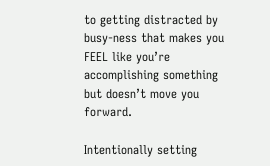to getting distracted by busy-ness that makes you FEEL like you’re accomplishing something but doesn’t move you forward.

Intentionally setting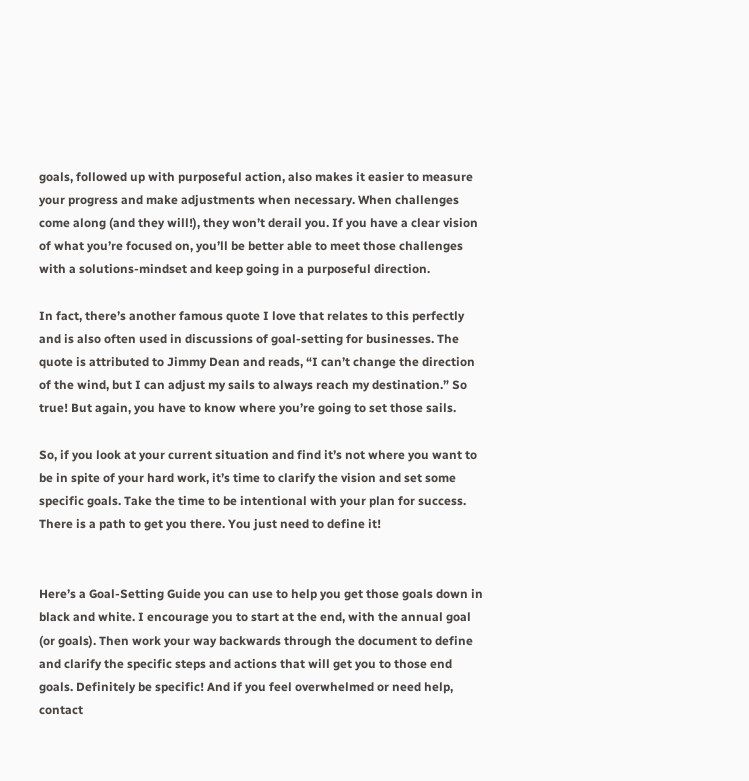goals, followed up with purposeful action, also makes it easier to measure your progress and make adjustments when necessary. When challenges come along (and they will!), they won’t derail you. If you have a clear vision of what you’re focused on, you’ll be better able to meet those challenges with a solutions-mindset and keep going in a purposeful direction.

In fact, there’s another famous quote I love that relates to this perfectly and is also often used in discussions of goal-setting for businesses. The quote is attributed to Jimmy Dean and reads, “I can’t change the direction of the wind, but I can adjust my sails to always reach my destination.” So true! But again, you have to know where you’re going to set those sails.

So, if you look at your current situation and find it’s not where you want to be in spite of your hard work, it’s time to clarify the vision and set some specific goals. Take the time to be intentional with your plan for success. There is a path to get you there. You just need to define it!


Here’s a Goal-Setting Guide you can use to help you get those goals down in black and white. I encourage you to start at the end, with the annual goal (or goals). Then work your way backwards through the document to define and clarify the specific steps and actions that will get you to those end goals. Definitely be specific! And if you feel overwhelmed or need help, contact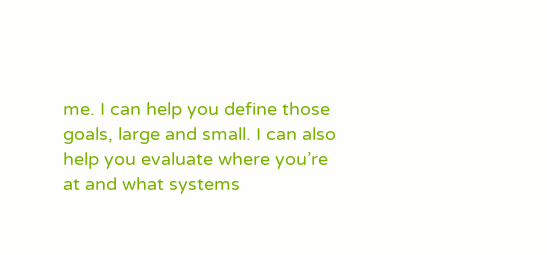me. I can help you define those goals, large and small. I can also help you evaluate where you’re at and what systems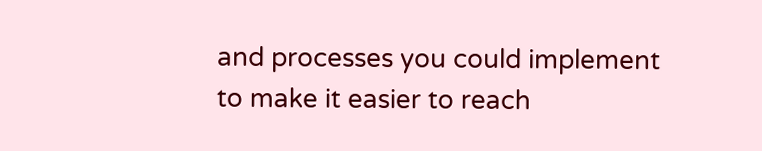and processes you could implement to make it easier to reach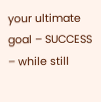your ultimate goal – SUCCESS – while still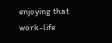enjoying that work-life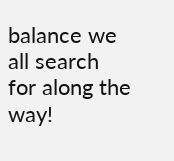balance we all search for along the way!